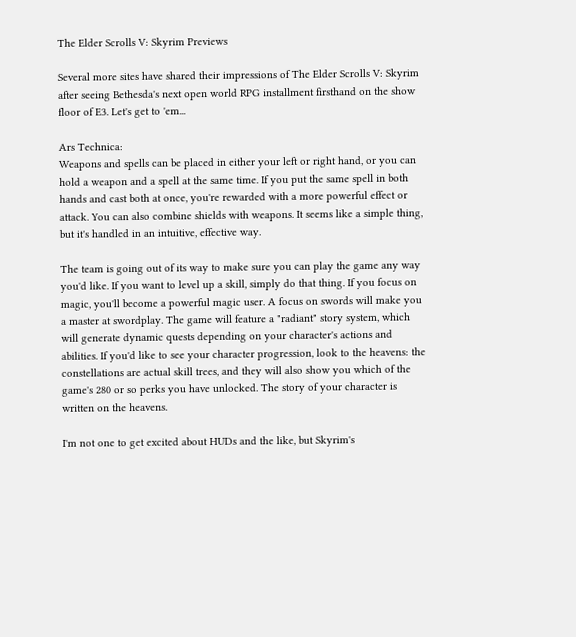The Elder Scrolls V: Skyrim Previews

Several more sites have shared their impressions of The Elder Scrolls V: Skyrim after seeing Bethesda's next open world RPG installment firsthand on the show floor of E3. Let's get to 'em...

Ars Technica:
Weapons and spells can be placed in either your left or right hand, or you can hold a weapon and a spell at the same time. If you put the same spell in both hands and cast both at once, you're rewarded with a more powerful effect or attack. You can also combine shields with weapons. It seems like a simple thing, but it's handled in an intuitive, effective way.

The team is going out of its way to make sure you can play the game any way you'd like. If you want to level up a skill, simply do that thing. If you focus on magic, you'll become a powerful magic user. A focus on swords will make you a master at swordplay. The game will feature a "radiant" story system, which will generate dynamic quests depending on your character's actions and abilities. If you'd like to see your character progression, look to the heavens: the constellations are actual skill trees, and they will also show you which of the game's 280 or so perks you have unlocked. The story of your character is written on the heavens.

I'm not one to get excited about HUDs and the like, but Skyrim's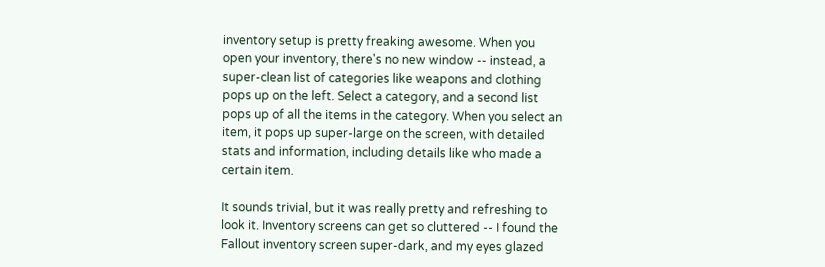inventory setup is pretty freaking awesome. When you open your inventory, there's no new window -- instead, a super-clean list of categories like weapons and clothing pops up on the left. Select a category, and a second list pops up of all the items in the category. When you select an item, it pops up super-large on the screen, with detailed stats and information, including details like who made a certain item.

It sounds trivial, but it was really pretty and refreshing to look it. Inventory screens can get so cluttered -- I found the Fallout inventory screen super-dark, and my eyes glazed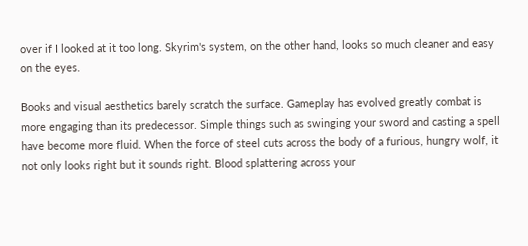over if I looked at it too long. Skyrim's system, on the other hand, looks so much cleaner and easy on the eyes.

Books and visual aesthetics barely scratch the surface. Gameplay has evolved greatly combat is more engaging than its predecessor. Simple things such as swinging your sword and casting a spell have become more fluid. When the force of steel cuts across the body of a furious, hungry wolf, it not only looks right but it sounds right. Blood splattering across your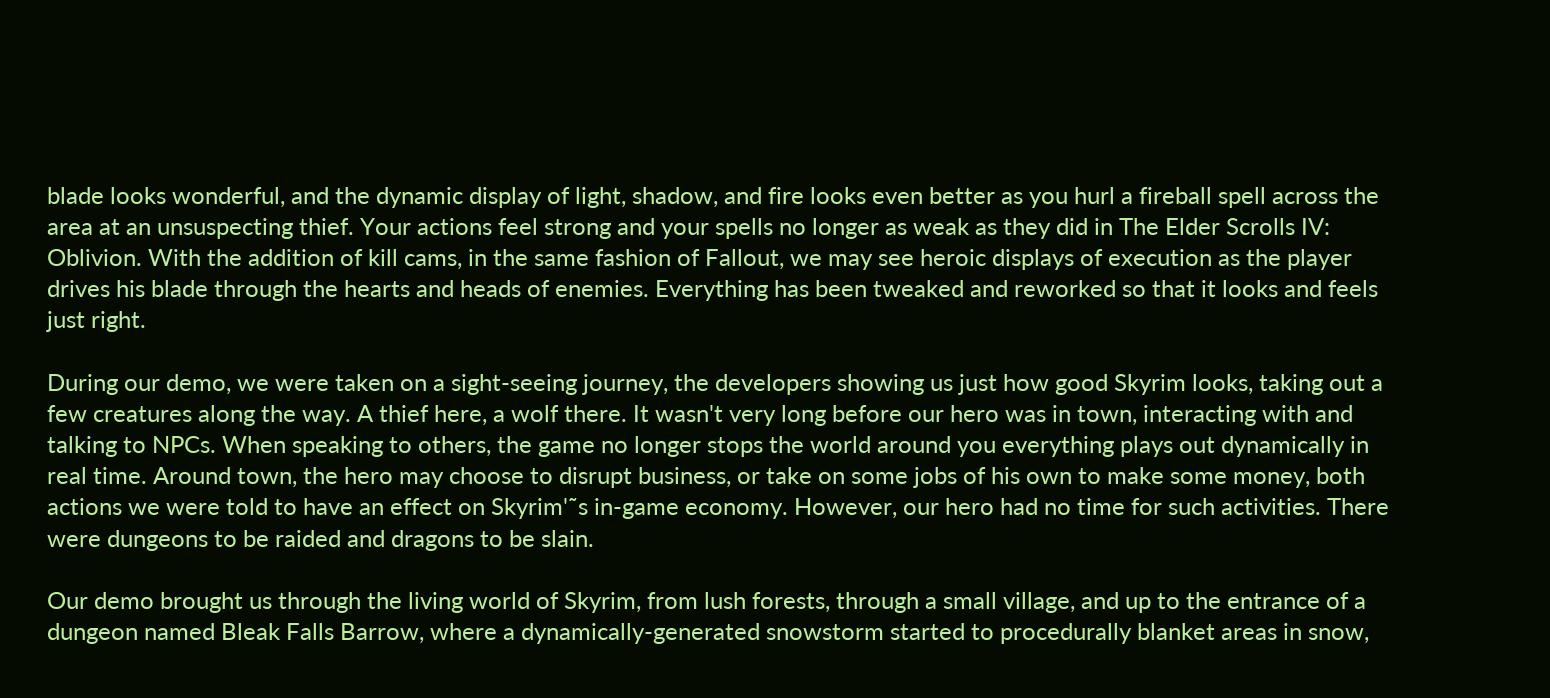blade looks wonderful, and the dynamic display of light, shadow, and fire looks even better as you hurl a fireball spell across the area at an unsuspecting thief. Your actions feel strong and your spells no longer as weak as they did in The Elder Scrolls IV: Oblivion. With the addition of kill cams, in the same fashion of Fallout, we may see heroic displays of execution as the player drives his blade through the hearts and heads of enemies. Everything has been tweaked and reworked so that it looks and feels just right.

During our demo, we were taken on a sight-seeing journey, the developers showing us just how good Skyrim looks, taking out a few creatures along the way. A thief here, a wolf there. It wasn't very long before our hero was in town, interacting with and talking to NPCs. When speaking to others, the game no longer stops the world around you everything plays out dynamically in real time. Around town, the hero may choose to disrupt business, or take on some jobs of his own to make some money, both actions we were told to have an effect on Skyrim'˜s in-game economy. However, our hero had no time for such activities. There were dungeons to be raided and dragons to be slain.

Our demo brought us through the living world of Skyrim, from lush forests, through a small village, and up to the entrance of a dungeon named Bleak Falls Barrow, where a dynamically-generated snowstorm started to procedurally blanket areas in snow,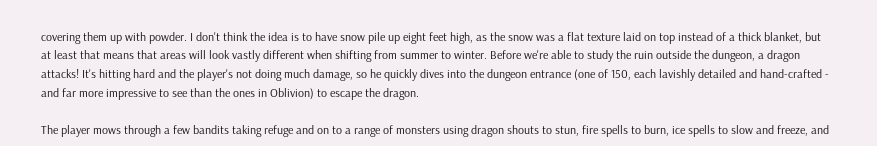covering them up with powder. I don't think the idea is to have snow pile up eight feet high, as the snow was a flat texture laid on top instead of a thick blanket, but at least that means that areas will look vastly different when shifting from summer to winter. Before we're able to study the ruin outside the dungeon, a dragon attacks! It's hitting hard and the player's not doing much damage, so he quickly dives into the dungeon entrance (one of 150, each lavishly detailed and hand-crafted - and far more impressive to see than the ones in Oblivion) to escape the dragon.

The player mows through a few bandits taking refuge and on to a range of monsters using dragon shouts to stun, fire spells to burn, ice spells to slow and freeze, and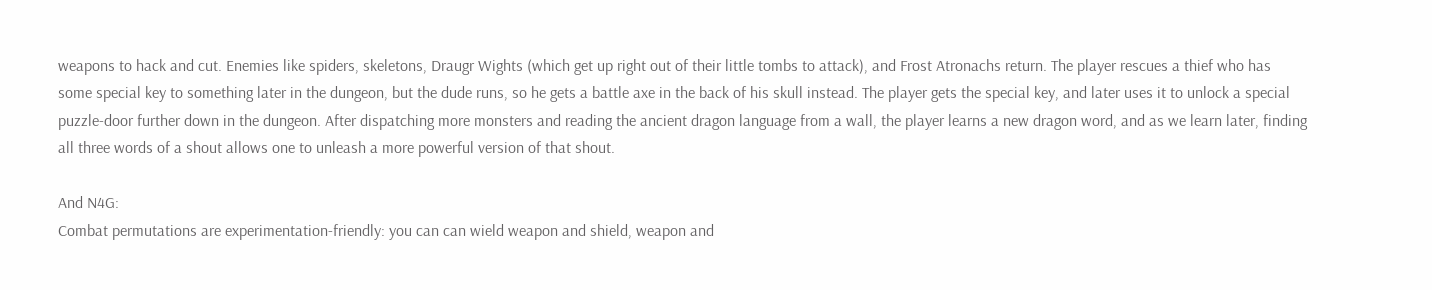weapons to hack and cut. Enemies like spiders, skeletons, Draugr Wights (which get up right out of their little tombs to attack), and Frost Atronachs return. The player rescues a thief who has some special key to something later in the dungeon, but the dude runs, so he gets a battle axe in the back of his skull instead. The player gets the special key, and later uses it to unlock a special puzzle-door further down in the dungeon. After dispatching more monsters and reading the ancient dragon language from a wall, the player learns a new dragon word, and as we learn later, finding all three words of a shout allows one to unleash a more powerful version of that shout.

And N4G:
Combat permutations are experimentation-friendly: you can can wield weapon and shield, weapon and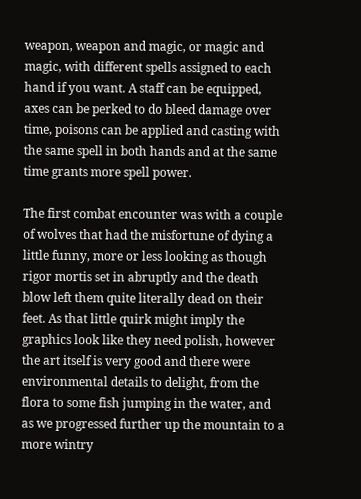weapon, weapon and magic, or magic and magic, with different spells assigned to each hand if you want. A staff can be equipped, axes can be perked to do bleed damage over time, poisons can be applied and casting with the same spell in both hands and at the same time grants more spell power.

The first combat encounter was with a couple of wolves that had the misfortune of dying a little funny, more or less looking as though rigor mortis set in abruptly and the death blow left them quite literally dead on their feet. As that little quirk might imply the graphics look like they need polish, however the art itself is very good and there were environmental details to delight, from the flora to some fish jumping in the water, and as we progressed further up the mountain to a more wintry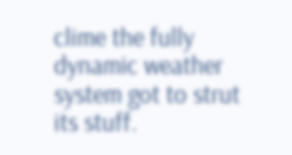clime the fully dynamic weather system got to strut its stuff.